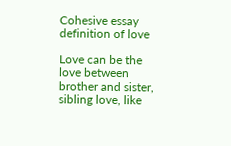Cohesive essay definition of love

Love can be the love between brother and sister, sibling love, like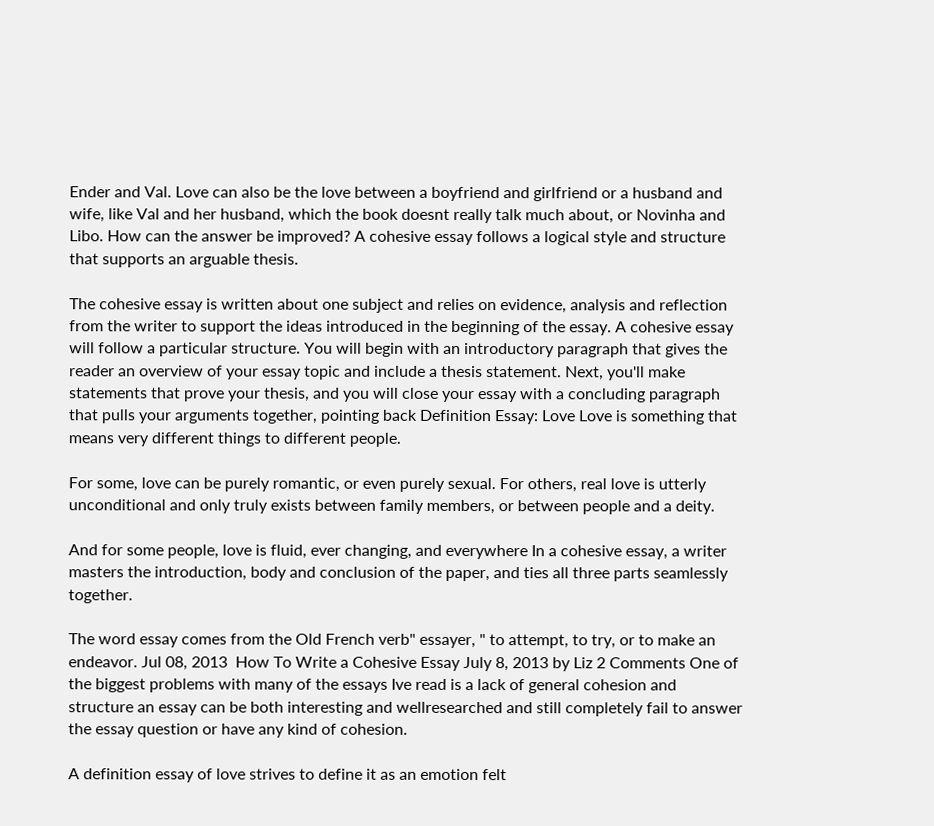Ender and Val. Love can also be the love between a boyfriend and girlfriend or a husband and wife, like Val and her husband, which the book doesnt really talk much about, or Novinha and Libo. How can the answer be improved? A cohesive essay follows a logical style and structure that supports an arguable thesis.

The cohesive essay is written about one subject and relies on evidence, analysis and reflection from the writer to support the ideas introduced in the beginning of the essay. A cohesive essay will follow a particular structure. You will begin with an introductory paragraph that gives the reader an overview of your essay topic and include a thesis statement. Next, you'll make statements that prove your thesis, and you will close your essay with a concluding paragraph that pulls your arguments together, pointing back Definition Essay: Love Love is something that means very different things to different people.

For some, love can be purely romantic, or even purely sexual. For others, real love is utterly unconditional and only truly exists between family members, or between people and a deity.

And for some people, love is fluid, ever changing, and everywhere In a cohesive essay, a writer masters the introduction, body and conclusion of the paper, and ties all three parts seamlessly together.

The word essay comes from the Old French verb" essayer, " to attempt, to try, or to make an endeavor. Jul 08, 2013  How To Write a Cohesive Essay July 8, 2013 by Liz 2 Comments One of the biggest problems with many of the essays Ive read is a lack of general cohesion and structure an essay can be both interesting and wellresearched and still completely fail to answer the essay question or have any kind of cohesion.

A definition essay of love strives to define it as an emotion felt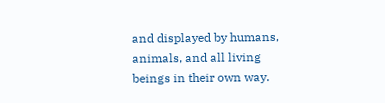and displayed by humans, animals, and all living beings in their own way.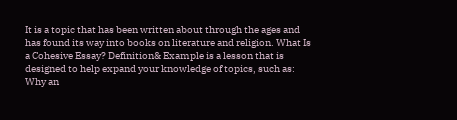It is a topic that has been written about through the ages and has found its way into books on literature and religion. What Is a Cohesive Essay? Definition& Example is a lesson that is designed to help expand your knowledge of topics, such as: Why an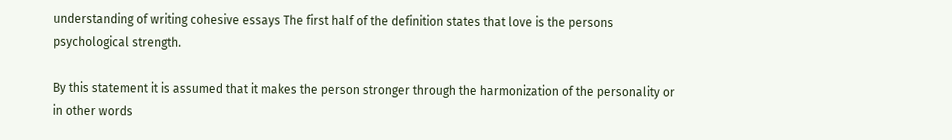understanding of writing cohesive essays The first half of the definition states that love is the persons psychological strength.

By this statement it is assumed that it makes the person stronger through the harmonization of the personality or in other words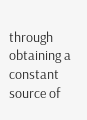through obtaining a constant source of